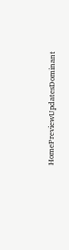HomePreviewUpdatesDominant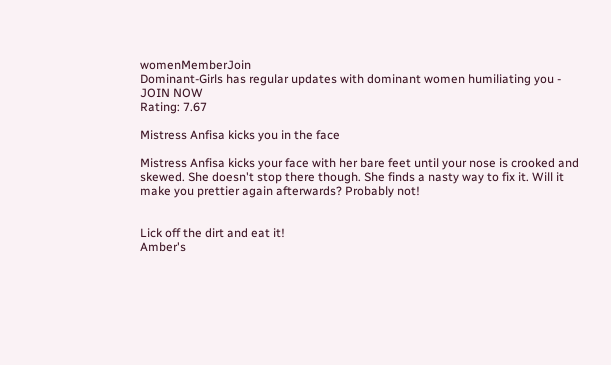womenMemberJoin
Dominant-Girls has regular updates with dominant women humiliating you - JOIN NOW
Rating: 7.67

Mistress Anfisa kicks you in the face

Mistress Anfisa kicks your face with her bare feet until your nose is crooked and skewed. She doesn't stop there though. She finds a nasty way to fix it. Will it make you prettier again afterwards? Probably not!


Lick off the dirt and eat it!
Amber's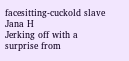facesitting-cuckold slave
Jana H
Jerking off with a surprise from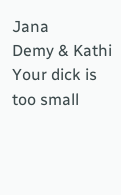Jana
Demy & Kathi
Your dick is too small